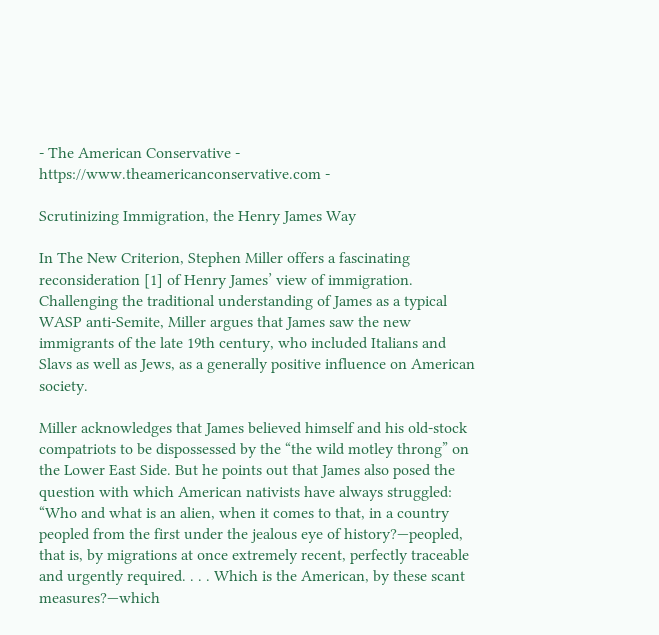- The American Conservative - https://www.theamericanconservative.com -

Scrutinizing Immigration, the Henry James Way

In The New Criterion, Stephen Miller offers a fascinating reconsideration [1] of Henry James’ view of immigration. Challenging the traditional understanding of James as a typical WASP anti-Semite, Miller argues that James saw the new immigrants of the late 19th century, who included Italians and Slavs as well as Jews, as a generally positive influence on American society.

Miller acknowledges that James believed himself and his old-stock compatriots to be dispossessed by the “the wild motley throng” on the Lower East Side. But he points out that James also posed the question with which American nativists have always struggled:  “Who and what is an alien, when it comes to that, in a country peopled from the first under the jealous eye of history?—peopled, that is, by migrations at once extremely recent, perfectly traceable and urgently required. . . . Which is the American, by these scant measures?—which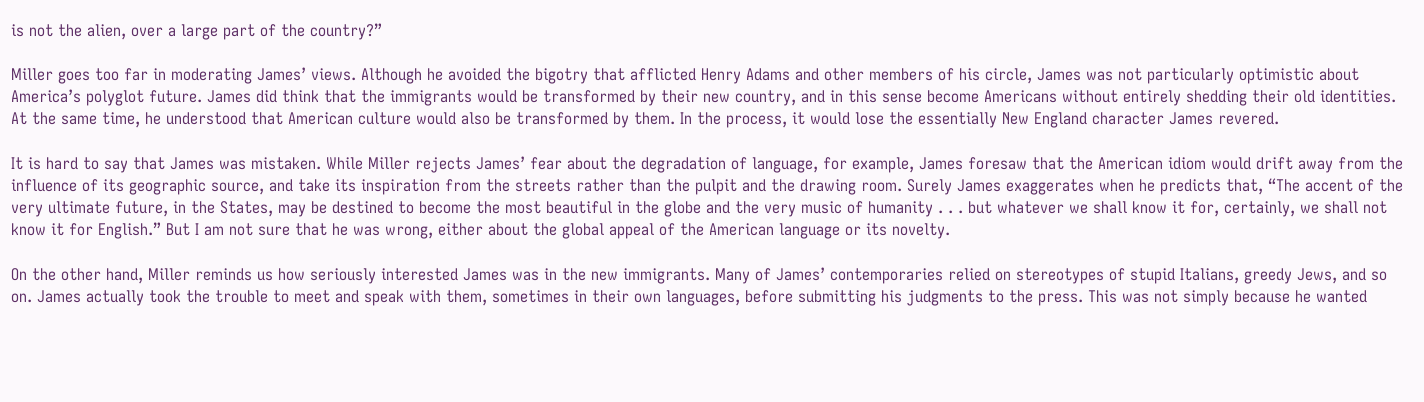is not the alien, over a large part of the country?”

Miller goes too far in moderating James’ views. Although he avoided the bigotry that afflicted Henry Adams and other members of his circle, James was not particularly optimistic about America’s polyglot future. James did think that the immigrants would be transformed by their new country, and in this sense become Americans without entirely shedding their old identities. At the same time, he understood that American culture would also be transformed by them. In the process, it would lose the essentially New England character James revered.

It is hard to say that James was mistaken. While Miller rejects James’ fear about the degradation of language, for example, James foresaw that the American idiom would drift away from the influence of its geographic source, and take its inspiration from the streets rather than the pulpit and the drawing room. Surely James exaggerates when he predicts that, “The accent of the very ultimate future, in the States, may be destined to become the most beautiful in the globe and the very music of humanity . . . but whatever we shall know it for, certainly, we shall not know it for English.” But I am not sure that he was wrong, either about the global appeal of the American language or its novelty.

On the other hand, Miller reminds us how seriously interested James was in the new immigrants. Many of James’ contemporaries relied on stereotypes of stupid Italians, greedy Jews, and so on. James actually took the trouble to meet and speak with them, sometimes in their own languages, before submitting his judgments to the press. This was not simply because he wanted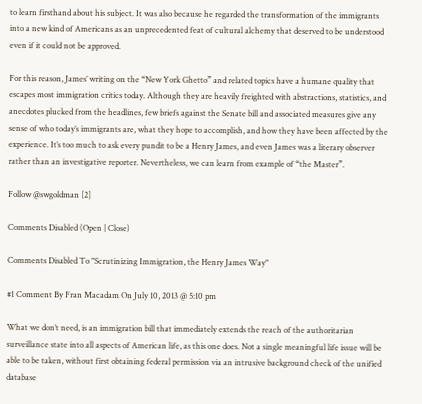to learn firsthand about his subject. It was also because he regarded the transformation of the immigrants into a new kind of Americans as an unprecedented feat of cultural alchemy that deserved to be understood even if it could not be approved.

For this reason, James’ writing on the “New York Ghetto” and related topics have a humane quality that escapes most immigration critics today. Although they are heavily freighted with abstractions, statistics, and anecdotes plucked from the headlines, few briefs against the Senate bill and associated measures give any sense of who today’s immigrants are, what they hope to accomplish, and how they have been affected by the experience. It’s too much to ask every pundit to be a Henry James, and even James was a literary observer rather than an investigative reporter. Nevertheless, we can learn from example of “the Master”.

Follow @swgoldman [2]

Comments Disabled (Open | Close)

Comments Disabled To "Scrutinizing Immigration, the Henry James Way"

#1 Comment By Fran Macadam On July 10, 2013 @ 5:10 pm

What we don’t need, is an immigration bill that immediately extends the reach of the authoritarian surveillance state into all aspects of American life, as this one does. Not a single meaningful life issue will be able to be taken, without first obtaining federal permission via an intrusive background check of the unified database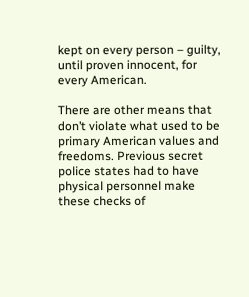kept on every person – guilty, until proven innocent, for every American.

There are other means that don’t violate what used to be primary American values and freedoms. Previous secret police states had to have physical personnel make these checks of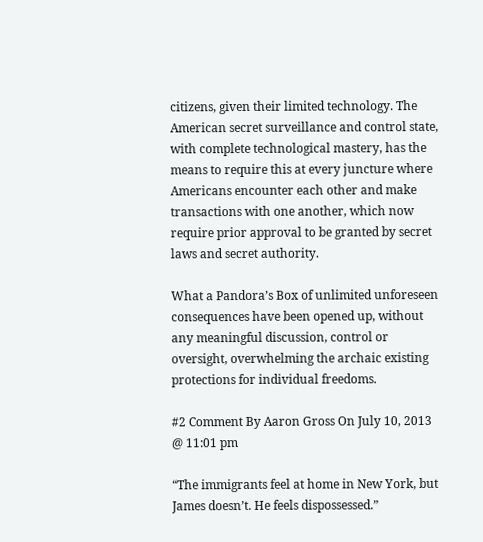citizens, given their limited technology. The American secret surveillance and control state, with complete technological mastery, has the means to require this at every juncture where Americans encounter each other and make transactions with one another, which now require prior approval to be granted by secret laws and secret authority.

What a Pandora’s Box of unlimited unforeseen consequences have been opened up, without any meaningful discussion, control or oversight, overwhelming the archaic existing protections for individual freedoms.

#2 Comment By Aaron Gross On July 10, 2013 @ 11:01 pm

“The immigrants feel at home in New York, but James doesn’t. He feels dispossessed.”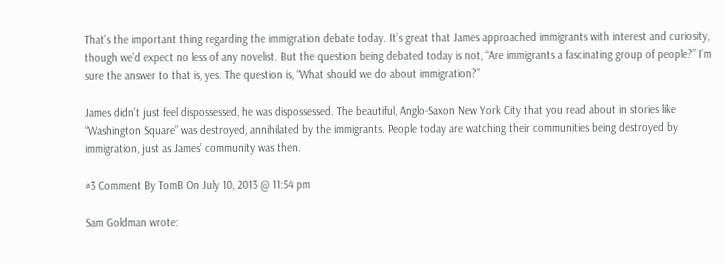That’s the important thing regarding the immigration debate today. It’s great that James approached immigrants with interest and curiosity, though we’d expect no less of any novelist. But the question being debated today is not, “Are immigrants a fascinating group of people?” I’m sure the answer to that is, yes. The question is, “What should we do about immigration?”

James didn’t just feel dispossessed, he was dispossessed. The beautiful, Anglo-Saxon New York City that you read about in stories like “Washington Square” was destroyed, annihilated by the immigrants. People today are watching their communities being destroyed by immigration, just as James’ community was then.

#3 Comment By TomB On July 10, 2013 @ 11:54 pm

Sam Goldman wrote: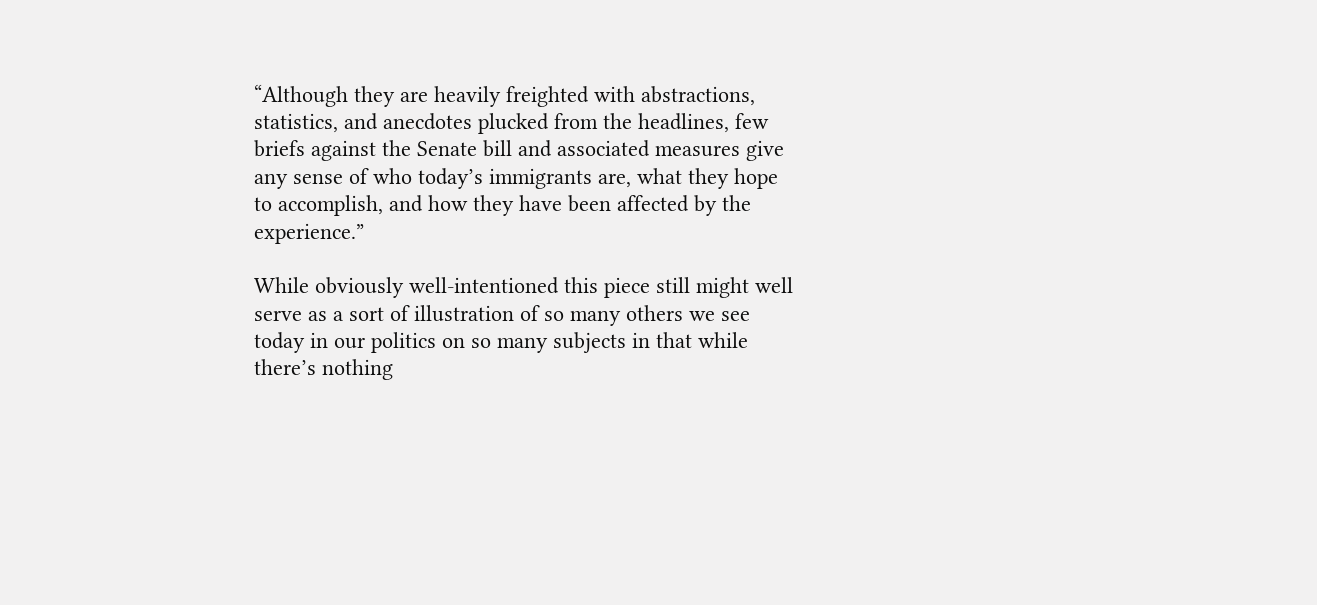“Although they are heavily freighted with abstractions, statistics, and anecdotes plucked from the headlines, few briefs against the Senate bill and associated measures give any sense of who today’s immigrants are, what they hope to accomplish, and how they have been affected by the experience.”

While obviously well-intentioned this piece still might well serve as a sort of illustration of so many others we see today in our politics on so many subjects in that while there’s nothing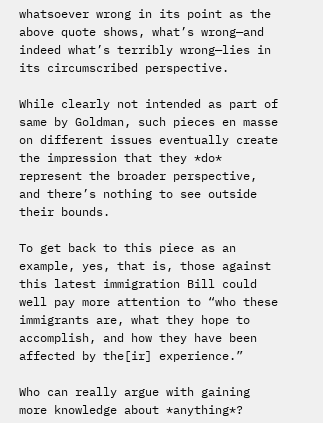whatsoever wrong in its point as the above quote shows, what’s wrong—and indeed what’s terribly wrong—lies in its circumscribed perspective.

While clearly not intended as part of same by Goldman, such pieces en masse on different issues eventually create the impression that they *do* represent the broader perspective, and there’s nothing to see outside their bounds.

To get back to this piece as an example, yes, that is, those against this latest immigration Bill could well pay more attention to “who these immigrants are, what they hope to accomplish, and how they have been affected by the[ir] experience.”

Who can really argue with gaining more knowledge about *anything*?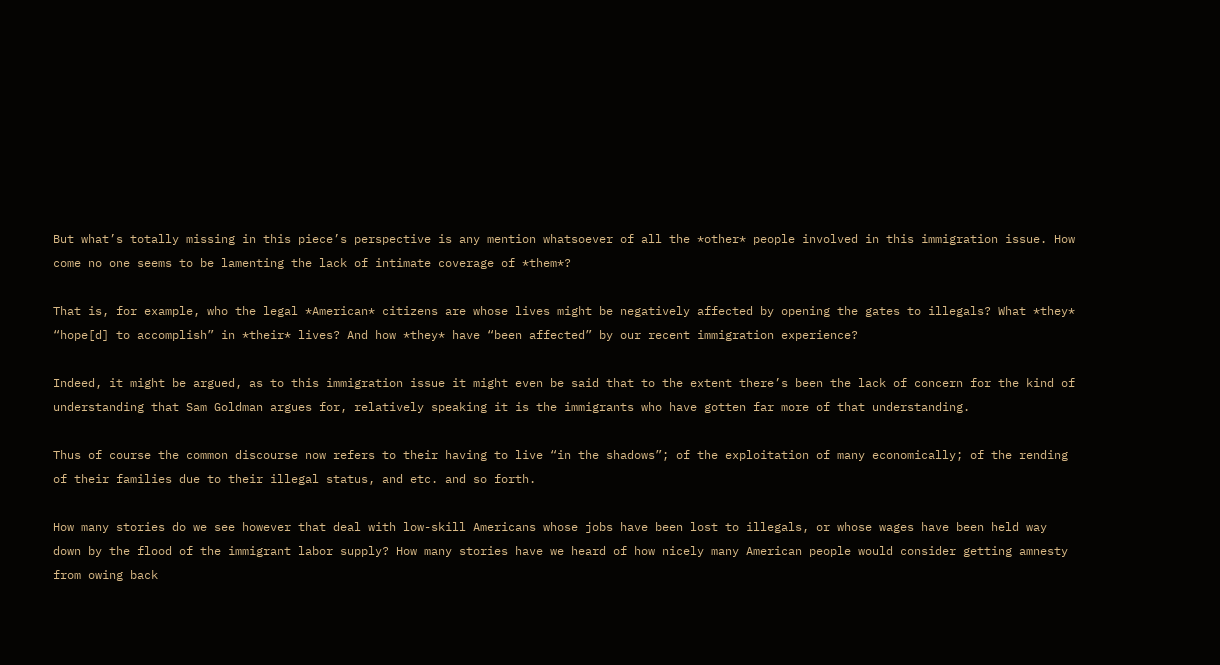But what’s totally missing in this piece’s perspective is any mention whatsoever of all the *other* people involved in this immigration issue. How come no one seems to be lamenting the lack of intimate coverage of *them*?

That is, for example, who the legal *American* citizens are whose lives might be negatively affected by opening the gates to illegals? What *they* “hope[d] to accomplish” in *their* lives? And how *they* have “been affected” by our recent immigration experience?

Indeed, it might be argued, as to this immigration issue it might even be said that to the extent there’s been the lack of concern for the kind of understanding that Sam Goldman argues for, relatively speaking it is the immigrants who have gotten far more of that understanding.

Thus of course the common discourse now refers to their having to live “in the shadows”; of the exploitation of many economically; of the rending of their families due to their illegal status, and etc. and so forth.

How many stories do we see however that deal with low-skill Americans whose jobs have been lost to illegals, or whose wages have been held way down by the flood of the immigrant labor supply? How many stories have we heard of how nicely many American people would consider getting amnesty from owing back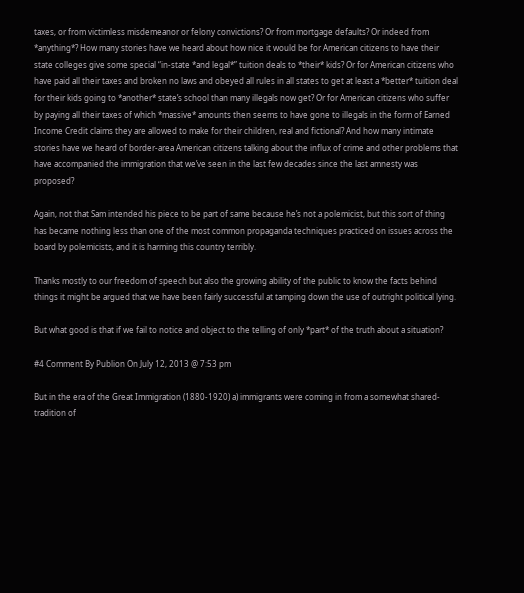taxes, or from victimless misdemeanor or felony convictions? Or from mortgage defaults? Or indeed from *anything*? How many stories have we heard about how nice it would be for American citizens to have their state colleges give some special “in-state *and legal*” tuition deals to *their* kids? Or for American citizens who have paid all their taxes and broken no laws and obeyed all rules in all states to get at least a *better* tuition deal for their kids going to *another* state’s school than many illegals now get? Or for American citizens who suffer by paying all their taxes of which *massive* amounts then seems to have gone to illegals in the form of Earned Income Credit claims they are allowed to make for their children, real and fictional? And how many intimate stories have we heard of border-area American citizens talking about the influx of crime and other problems that have accompanied the immigration that we’ve seen in the last few decades since the last amnesty was proposed?

Again, not that Sam intended his piece to be part of same because he’s not a polemicist, but this sort of thing has became nothing less than one of the most common propaganda techniques practiced on issues across the board by polemicists, and it is harming this country terribly.

Thanks mostly to our freedom of speech but also the growing ability of the public to know the facts behind things it might be argued that we have been fairly successful at tamping down the use of outright political lying.

But what good is that if we fail to notice and object to the telling of only *part* of the truth about a situation?

#4 Comment By Publion On July 12, 2013 @ 7:53 pm

But in the era of the Great Immigration (1880-1920) a) immigrants were coming in from a somewhat shared-tradition of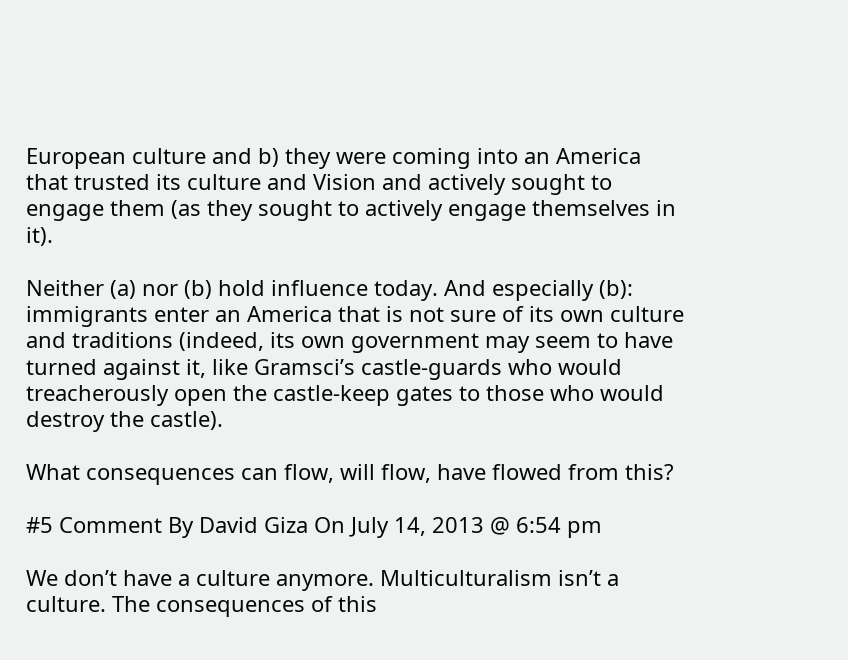European culture and b) they were coming into an America that trusted its culture and Vision and actively sought to engage them (as they sought to actively engage themselves in it).

Neither (a) nor (b) hold influence today. And especially (b): immigrants enter an America that is not sure of its own culture and traditions (indeed, its own government may seem to have turned against it, like Gramsci’s castle-guards who would treacherously open the castle-keep gates to those who would destroy the castle).

What consequences can flow, will flow, have flowed from this?

#5 Comment By David Giza On July 14, 2013 @ 6:54 pm

We don’t have a culture anymore. Multiculturalism isn’t a culture. The consequences of this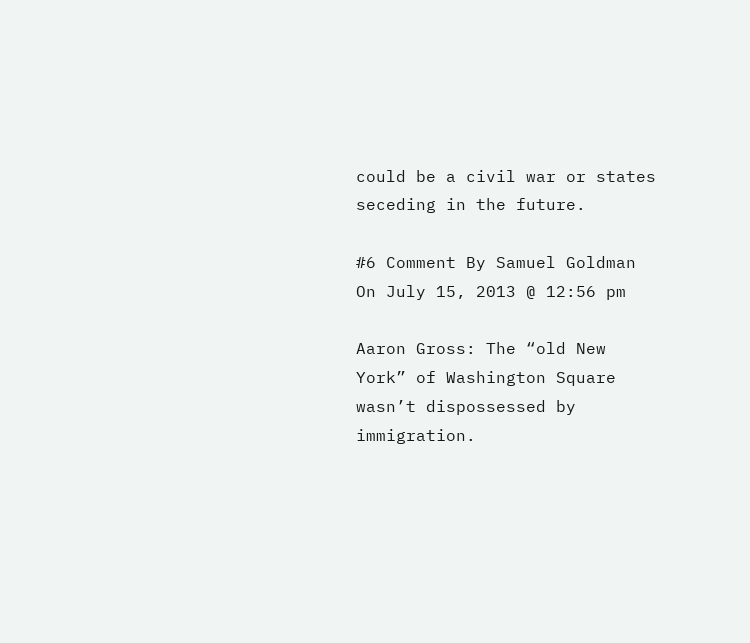could be a civil war or states seceding in the future.

#6 Comment By Samuel Goldman On July 15, 2013 @ 12:56 pm

Aaron Gross: The “old New York” of Washington Square wasn’t dispossessed by immigration.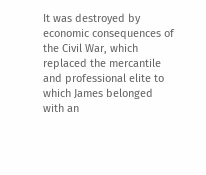It was destroyed by economic consequences of the Civil War, which replaced the mercantile and professional elite to which James belonged with an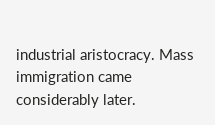industrial aristocracy. Mass immigration came considerably later.